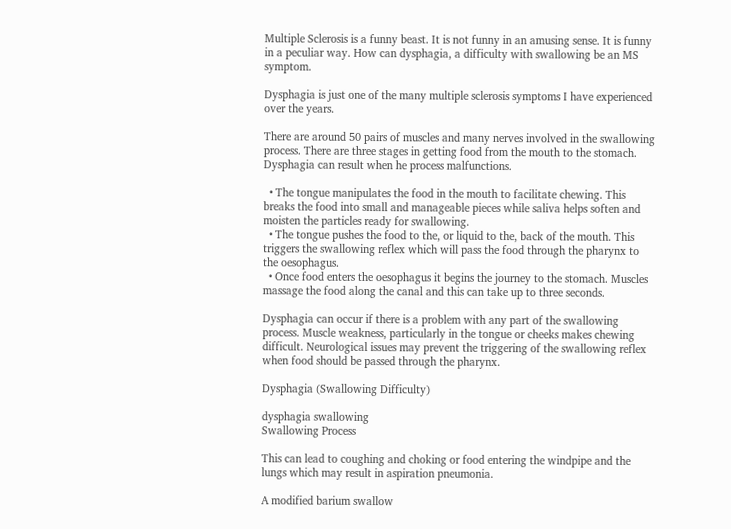Multiple Sclerosis is a funny beast. It is not funny in an amusing sense. It is funny in a peculiar way. How can dysphagia, a difficulty with swallowing be an MS symptom.

Dysphagia is just one of the many multiple sclerosis symptoms I have experienced over the years.

There are around 50 pairs of muscles and many nerves involved in the swallowing process. There are three stages in getting food from the mouth to the stomach. Dysphagia can result when he process malfunctions.

  • The tongue manipulates the food in the mouth to facilitate chewing. This breaks the food into small and manageable pieces while saliva helps soften and moisten the particles ready for swallowing.
  • The tongue pushes the food to the, or liquid to the, back of the mouth. This triggers the swallowing reflex which will pass the food through the pharynx to the oesophagus.
  • Once food enters the oesophagus it begins the journey to the stomach. Muscles massage the food along the canal and this can take up to three seconds.

Dysphagia can occur if there is a problem with any part of the swallowing process. Muscle weakness, particularly in the tongue or cheeks makes chewing difficult. Neurological issues may prevent the triggering of the swallowing reflex when food should be passed through the pharynx.

Dysphagia (Swallowing Difficulty)

dysphagia swallowing
Swallowing Process

This can lead to coughing and choking or food entering the windpipe and the lungs which may result in aspiration pneumonia.

A modified barium swallow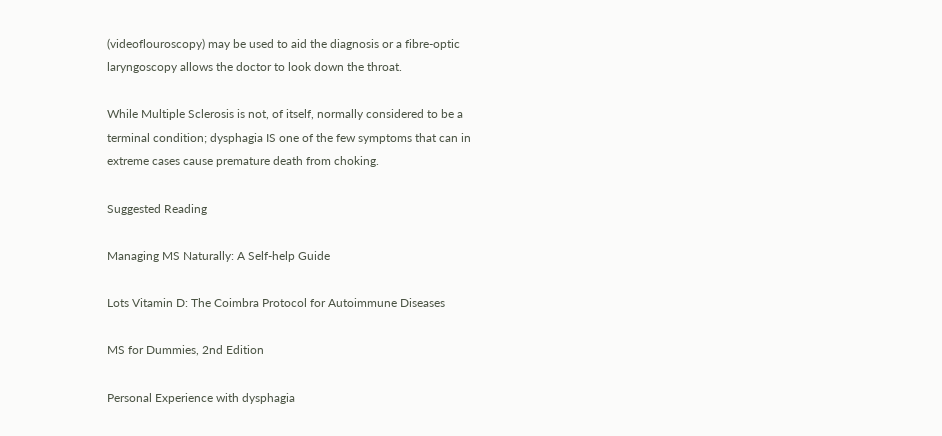(videoflouroscopy) may be used to aid the diagnosis or a fibre-optic laryngoscopy allows the doctor to look down the throat.

While Multiple Sclerosis is not, of itself, normally considered to be a terminal condition; dysphagia IS one of the few symptoms that can in extreme cases cause premature death from choking.

Suggested Reading

Managing MS Naturally: A Self-help Guide

Lots Vitamin D: The Coimbra Protocol for Autoimmune Diseases

MS for Dummies, 2nd Edition

Personal Experience with dysphagia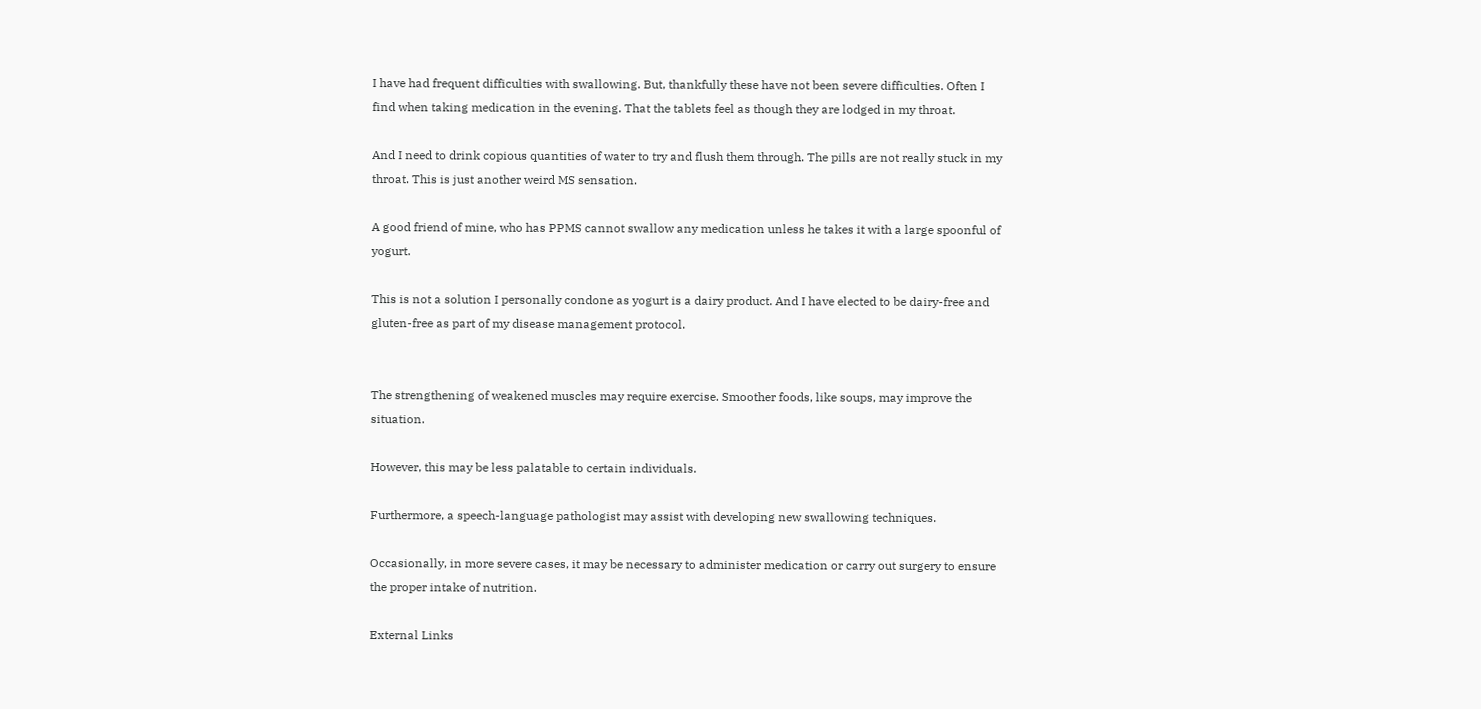I have had frequent difficulties with swallowing. But, thankfully these have not been severe difficulties. Often I find when taking medication in the evening. That the tablets feel as though they are lodged in my throat.

And I need to drink copious quantities of water to try and flush them through. The pills are not really stuck in my throat. This is just another weird MS sensation.

A good friend of mine, who has PPMS cannot swallow any medication unless he takes it with a large spoonful of yogurt.

This is not a solution I personally condone as yogurt is a dairy product. And I have elected to be dairy-free and gluten-free as part of my disease management protocol.


The strengthening of weakened muscles may require exercise. Smoother foods, like soups, may improve the situation.

However, this may be less palatable to certain individuals.

Furthermore, a speech-language pathologist may assist with developing new swallowing techniques.

Occasionally, in more severe cases, it may be necessary to administer medication or carry out surgery to ensure the proper intake of nutrition.

External Links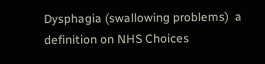Dysphagia (swallowing problems)  a definition on NHS Choices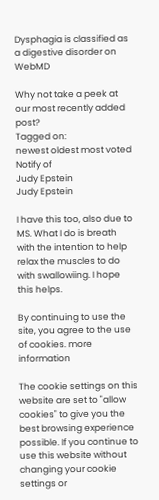Dysphagia is classified as a digestive disorder on WebMD

Why not take a peek at our most recently added post?
Tagged on:
newest oldest most voted
Notify of
Judy Epstein
Judy Epstein

I have this too, also due to MS. What I do is breath with the intention to help relax the muscles to do with swallowiing. I hope this helps.

By continuing to use the site, you agree to the use of cookies. more information

The cookie settings on this website are set to "allow cookies" to give you the best browsing experience possible. If you continue to use this website without changing your cookie settings or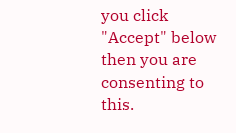you click "Accept" below then you are consenting to this.